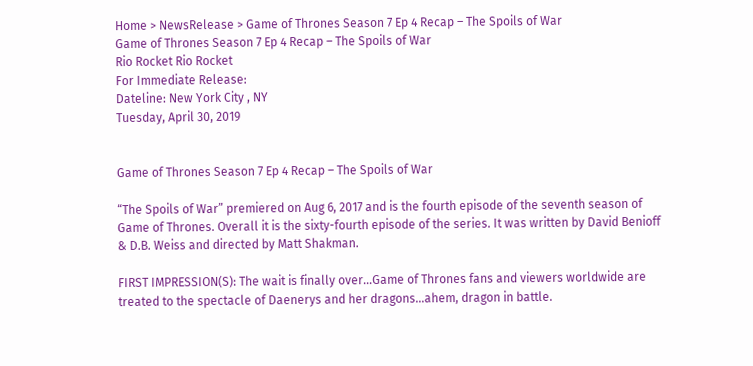Home > NewsRelease > Game of Thrones Season 7 Ep 4 Recap – The Spoils of War
Game of Thrones Season 7 Ep 4 Recap – The Spoils of War
Rio Rocket Rio Rocket
For Immediate Release:
Dateline: New York City , NY
Tuesday, April 30, 2019


Game of Thrones Season 7 Ep 4 Recap – The Spoils of War

“The Spoils of War” premiered on Aug 6, 2017 and is the fourth episode of the seventh season of Game of Thrones. Overall it is the sixty-fourth episode of the series. It was written by David Benioff & D.B. Weiss and directed by Matt Shakman.

FIRST IMPRESSION(S): The wait is finally over…Game of Thrones fans and viewers worldwide are treated to the spectacle of Daenerys and her dragons…ahem, dragon in battle.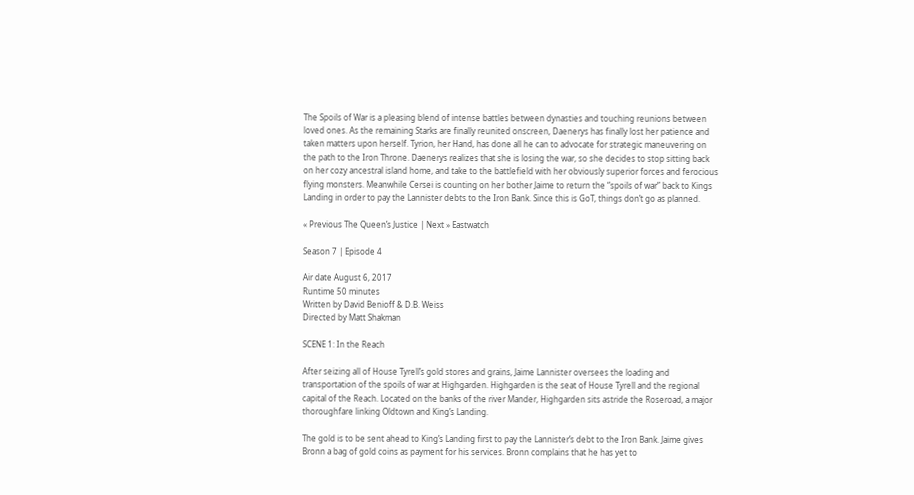The Spoils of War is a pleasing blend of intense battles between dynasties and touching reunions between loved ones. As the remaining Starks are finally reunited onscreen, Daenerys has finally lost her patience and taken matters upon herself. Tyrion, her Hand, has done all he can to advocate for strategic maneuvering on the path to the Iron Throne. Daenerys realizes that she is losing the war, so she decides to stop sitting back on her cozy ancestral island home, and take to the battlefield with her obviously superior forces and ferocious flying monsters. Meanwhile Cersei is counting on her bother Jaime to return the “spoils of war” back to Kings Landing in order to pay the Lannister debts to the Iron Bank. Since this is GoT, things don’t go as planned.

« Previous The Queen’s Justice | Next » Eastwatch

Season 7 | Episode 4

Air date August 6, 2017
Runtime 50 minutes
Written by David Benioff & D.B. Weiss
Directed by Matt Shakman

SCENE 1: In the Reach

After seizing all of House Tyrell’s gold stores and grains, Jaime Lannister oversees the loading and transportation of the spoils of war at Highgarden. Highgarden is the seat of House Tyrell and the regional capital of the Reach. Located on the banks of the river Mander, Highgarden sits astride the Roseroad, a major thoroughfare linking Oldtown and King’s Landing.

The gold is to be sent ahead to King’s Landing first to pay the Lannister’s debt to the Iron Bank. Jaime gives Bronn a bag of gold coins as payment for his services. Bronn complains that he has yet to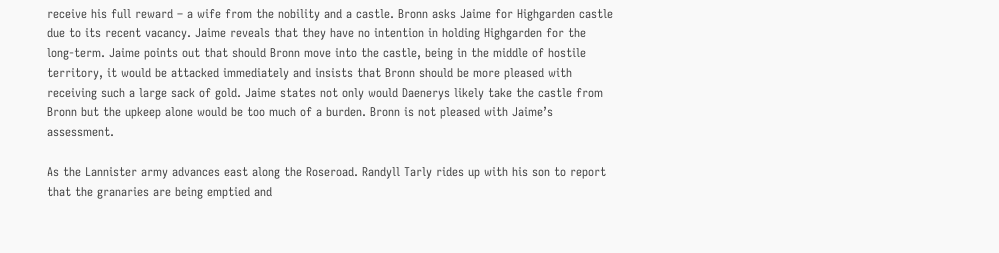receive his full reward – a wife from the nobility and a castle. Bronn asks Jaime for Highgarden castle due to its recent vacancy. Jaime reveals that they have no intention in holding Highgarden for the long-term. Jaime points out that should Bronn move into the castle, being in the middle of hostile territory, it would be attacked immediately and insists that Bronn should be more pleased with receiving such a large sack of gold. Jaime states not only would Daenerys likely take the castle from Bronn but the upkeep alone would be too much of a burden. Bronn is not pleased with Jaime’s assessment.

As the Lannister army advances east along the Roseroad. Randyll Tarly rides up with his son to report that the granaries are being emptied and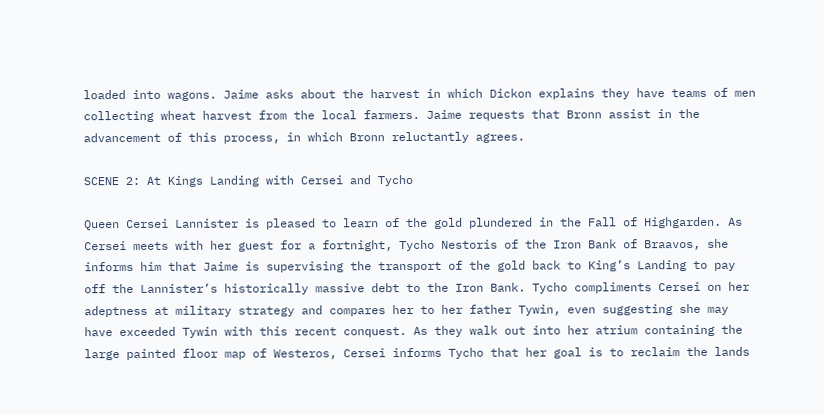loaded into wagons. Jaime asks about the harvest in which Dickon explains they have teams of men collecting wheat harvest from the local farmers. Jaime requests that Bronn assist in the advancement of this process, in which Bronn reluctantly agrees.

SCENE 2: At Kings Landing with Cersei and Tycho

Queen Cersei Lannister is pleased to learn of the gold plundered in the Fall of Highgarden. As Cersei meets with her guest for a fortnight, Tycho Nestoris of the Iron Bank of Braavos, she informs him that Jaime is supervising the transport of the gold back to King’s Landing to pay off the Lannister’s historically massive debt to the Iron Bank. Tycho compliments Cersei on her adeptness at military strategy and compares her to her father Tywin, even suggesting she may have exceeded Tywin with this recent conquest. As they walk out into her atrium containing the large painted floor map of Westeros, Cersei informs Tycho that her goal is to reclaim the lands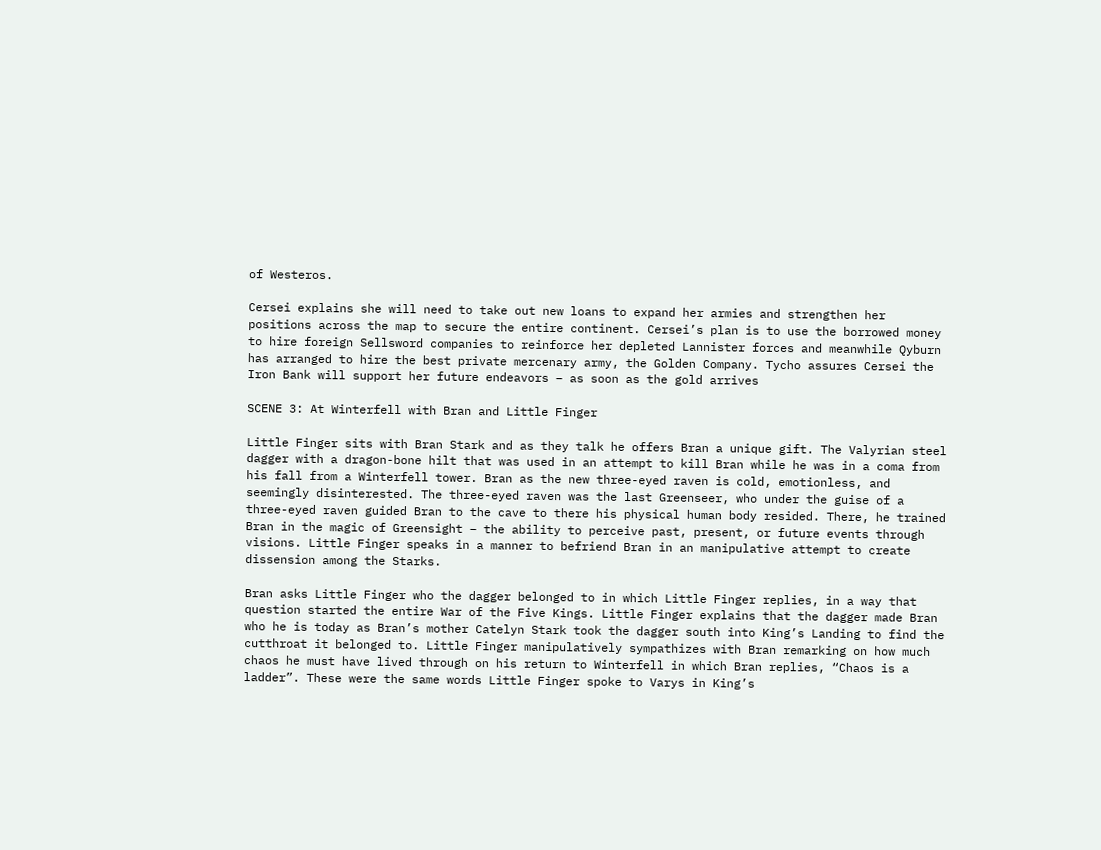of Westeros.

Cersei explains she will need to take out new loans to expand her armies and strengthen her positions across the map to secure the entire continent. Cersei’s plan is to use the borrowed money to hire foreign Sellsword companies to reinforce her depleted Lannister forces and meanwhile Qyburn has arranged to hire the best private mercenary army, the Golden Company. Tycho assures Cersei the Iron Bank will support her future endeavors – as soon as the gold arrives

SCENE 3: At Winterfell with Bran and Little Finger

Little Finger sits with Bran Stark and as they talk he offers Bran a unique gift. The Valyrian steel dagger with a dragon-bone hilt that was used in an attempt to kill Bran while he was in a coma from his fall from a Winterfell tower. Bran as the new three-eyed raven is cold, emotionless, and seemingly disinterested. The three-eyed raven was the last Greenseer, who under the guise of a three-eyed raven guided Bran to the cave to there his physical human body resided. There, he trained Bran in the magic of Greensight – the ability to perceive past, present, or future events through visions. Little Finger speaks in a manner to befriend Bran in an manipulative attempt to create dissension among the Starks.

Bran asks Little Finger who the dagger belonged to in which Little Finger replies, in a way that question started the entire War of the Five Kings. Little Finger explains that the dagger made Bran who he is today as Bran’s mother Catelyn Stark took the dagger south into King’s Landing to find the cutthroat it belonged to. Little Finger manipulatively sympathizes with Bran remarking on how much chaos he must have lived through on his return to Winterfell in which Bran replies, “Chaos is a ladder”. These were the same words Little Finger spoke to Varys in King’s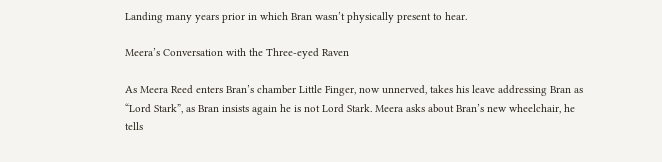Landing many years prior in which Bran wasn’t physically present to hear.

Meera’s Conversation with the Three-eyed Raven

As Meera Reed enters Bran’s chamber Little Finger, now unnerved, takes his leave addressing Bran as “Lord Stark”, as Bran insists again he is not Lord Stark. Meera asks about Bran’s new wheelchair, he tells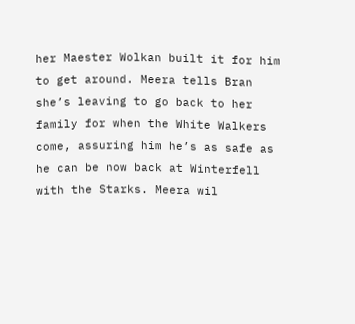her Maester Wolkan built it for him to get around. Meera tells Bran she’s leaving to go back to her family for when the White Walkers come, assuring him he’s as safe as he can be now back at Winterfell with the Starks. Meera wil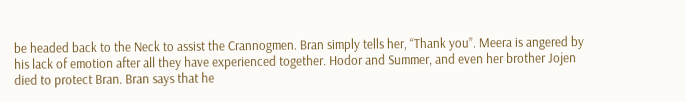be headed back to the Neck to assist the Crannogmen. Bran simply tells her, “Thank you”. Meera is angered by his lack of emotion after all they have experienced together. Hodor and Summer, and even her brother Jojen died to protect Bran. Bran says that he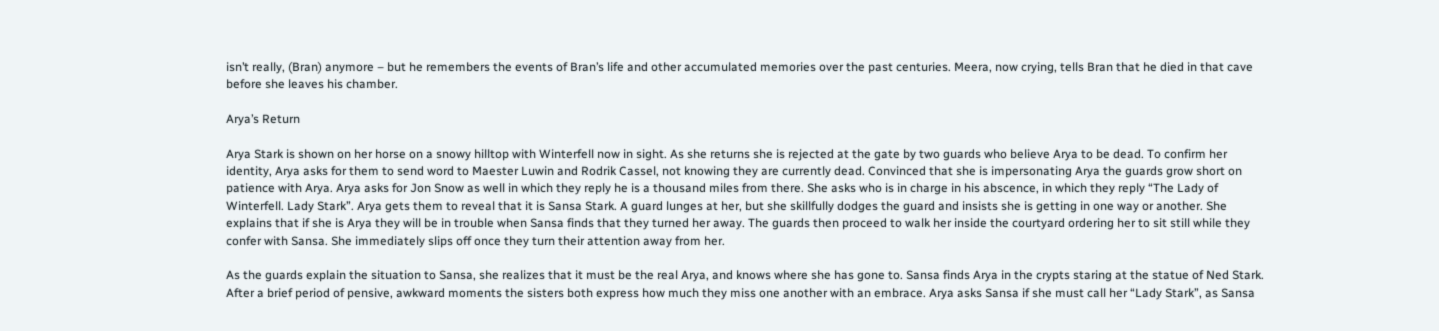isn’t really, (Bran) anymore – but he remembers the events of Bran’s life and other accumulated memories over the past centuries. Meera, now crying, tells Bran that he died in that cave before she leaves his chamber.

Arya’s Return

Arya Stark is shown on her horse on a snowy hilltop with Winterfell now in sight. As she returns she is rejected at the gate by two guards who believe Arya to be dead. To confirm her identity, Arya asks for them to send word to Maester Luwin and Rodrik Cassel, not knowing they are currently dead. Convinced that she is impersonating Arya the guards grow short on patience with Arya. Arya asks for Jon Snow as well in which they reply he is a thousand miles from there. She asks who is in charge in his abscence, in which they reply “The Lady of Winterfell. Lady Stark”. Arya gets them to reveal that it is Sansa Stark. A guard lunges at her, but she skillfully dodges the guard and insists she is getting in one way or another. She explains that if she is Arya they will be in trouble when Sansa finds that they turned her away. The guards then proceed to walk her inside the courtyard ordering her to sit still while they confer with Sansa. She immediately slips off once they turn their attention away from her.

As the guards explain the situation to Sansa, she realizes that it must be the real Arya, and knows where she has gone to. Sansa finds Arya in the crypts staring at the statue of Ned Stark. After a brief period of pensive, awkward moments the sisters both express how much they miss one another with an embrace. Arya asks Sansa if she must call her “Lady Stark”, as Sansa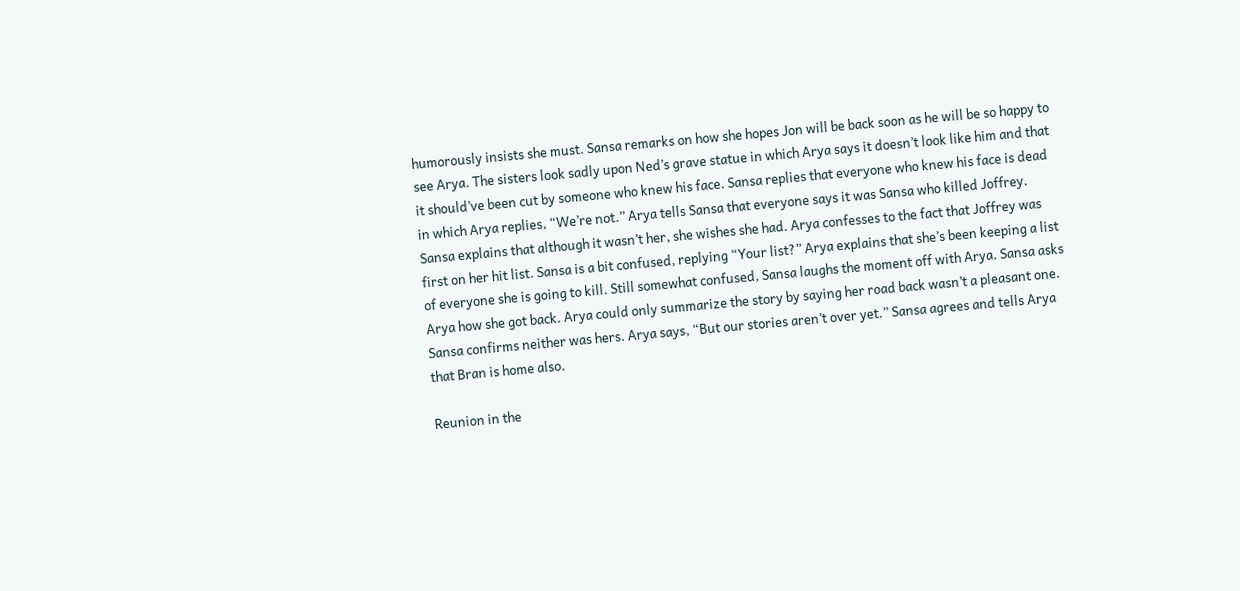humorously insists she must. Sansa remarks on how she hopes Jon will be back soon as he will be so happy to see Arya. The sisters look sadly upon Ned’s grave statue in which Arya says it doesn’t look like him and that it should’ve been cut by someone who knew his face. Sansa replies that everyone who knew his face is dead in which Arya replies, “We’re not.” Arya tells Sansa that everyone says it was Sansa who killed Joffrey. Sansa explains that although it wasn’t her, she wishes she had. Arya confesses to the fact that Joffrey was first on her hit list. Sansa is a bit confused, replying “Your list?” Arya explains that she’s been keeping a list of everyone she is going to kill. Still somewhat confused, Sansa laughs the moment off with Arya. Sansa asks Arya how she got back. Arya could only summarize the story by saying her road back wasn’t a pleasant one. Sansa confirms neither was hers. Arya says, “But our stories aren’t over yet.” Sansa agrees and tells Arya that Bran is home also.

Reunion in the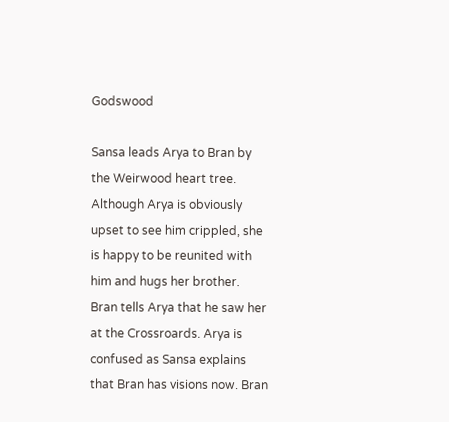Godswood

Sansa leads Arya to Bran by the Weirwood heart tree. Although Arya is obviously upset to see him crippled, she is happy to be reunited with him and hugs her brother. Bran tells Arya that he saw her at the Crossroards. Arya is confused as Sansa explains that Bran has visions now. Bran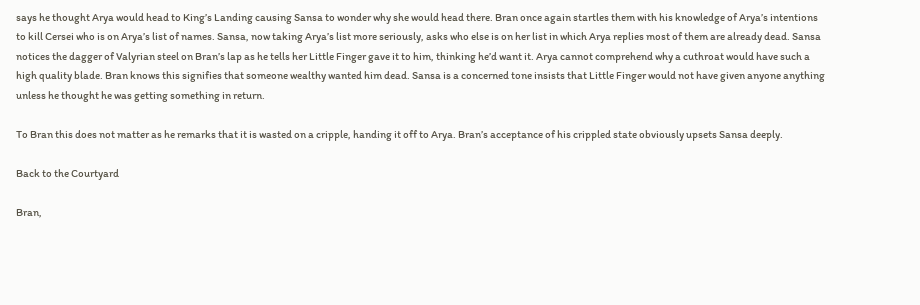says he thought Arya would head to King’s Landing causing Sansa to wonder why she would head there. Bran once again startles them with his knowledge of Arya’s intentions to kill Cersei who is on Arya’s list of names. Sansa, now taking Arya’s list more seriously, asks who else is on her list in which Arya replies most of them are already dead. Sansa notices the dagger of Valyrian steel on Bran’s lap as he tells her Little Finger gave it to him, thinking he’d want it. Arya cannot comprehend why a cuthroat would have such a high quality blade. Bran knows this signifies that someone wealthy wanted him dead. Sansa is a concerned tone insists that Little Finger would not have given anyone anything unless he thought he was getting something in return.

To Bran this does not matter as he remarks that it is wasted on a cripple, handing it off to Arya. Bran’s acceptance of his crippled state obviously upsets Sansa deeply.

Back to the Courtyard

Bran,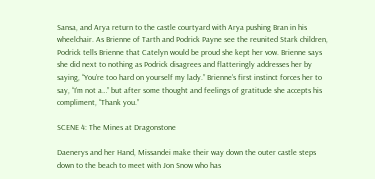Sansa, and Arya return to the castle courtyard with Arya pushing Bran in his wheelchair. As Brienne of Tarth and Podrick Payne see the reunited Stark children, Podrick tells Brienne that Catelyn would be proud she kept her vow. Brienne says she did next to nothing as Podrick disagrees and flatteringly addresses her by saying, “You’re too hard on yourself my lady.” Brienne’s first instinct forces her to say, “I’m not a…” but after some thought and feelings of gratitude she accepts his compliment, “Thank you.”

SCENE 4: The Mines at Dragonstone

Daenerys and her Hand, Missandei make their way down the outer castle steps down to the beach to meet with Jon Snow who has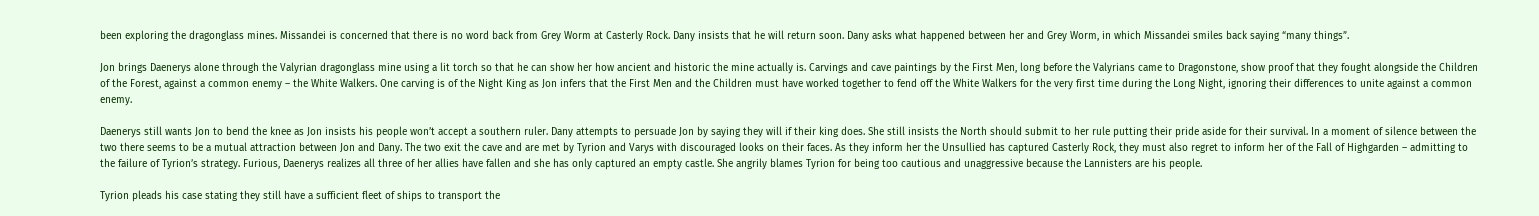been exploring the dragonglass mines. Missandei is concerned that there is no word back from Grey Worm at Casterly Rock. Dany insists that he will return soon. Dany asks what happened between her and Grey Worm, in which Missandei smiles back saying “many things”.

Jon brings Daenerys alone through the Valyrian dragonglass mine using a lit torch so that he can show her how ancient and historic the mine actually is. Carvings and cave paintings by the First Men, long before the Valyrians came to Dragonstone, show proof that they fought alongside the Children of the Forest, against a common enemy – the White Walkers. One carving is of the Night King as Jon infers that the First Men and the Children must have worked together to fend off the White Walkers for the very first time during the Long Night, ignoring their differences to unite against a common enemy.

Daenerys still wants Jon to bend the knee as Jon insists his people won’t accept a southern ruler. Dany attempts to persuade Jon by saying they will if their king does. She still insists the North should submit to her rule putting their pride aside for their survival. In a moment of silence between the two there seems to be a mutual attraction between Jon and Dany. The two exit the cave and are met by Tyrion and Varys with discouraged looks on their faces. As they inform her the Unsullied has captured Casterly Rock, they must also regret to inform her of the Fall of Highgarden – admitting to the failure of Tyrion’s strategy. Furious, Daenerys realizes all three of her allies have fallen and she has only captured an empty castle. She angrily blames Tyrion for being too cautious and unaggressive because the Lannisters are his people.

Tyrion pleads his case stating they still have a sufficient fleet of ships to transport the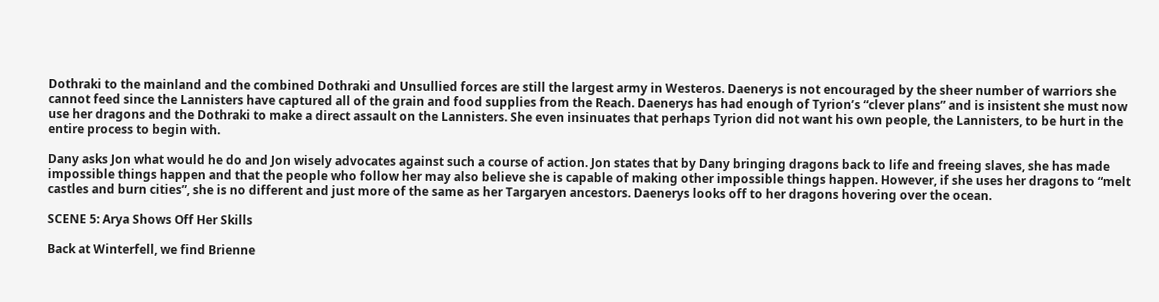Dothraki to the mainland and the combined Dothraki and Unsullied forces are still the largest army in Westeros. Daenerys is not encouraged by the sheer number of warriors she cannot feed since the Lannisters have captured all of the grain and food supplies from the Reach. Daenerys has had enough of Tyrion’s “clever plans” and is insistent she must now use her dragons and the Dothraki to make a direct assault on the Lannisters. She even insinuates that perhaps Tyrion did not want his own people, the Lannisters, to be hurt in the entire process to begin with.

Dany asks Jon what would he do and Jon wisely advocates against such a course of action. Jon states that by Dany bringing dragons back to life and freeing slaves, she has made impossible things happen and that the people who follow her may also believe she is capable of making other impossible things happen. However, if she uses her dragons to “melt castles and burn cities”, she is no different and just more of the same as her Targaryen ancestors. Daenerys looks off to her dragons hovering over the ocean.

SCENE 5: Arya Shows Off Her Skills

Back at Winterfell, we find Brienne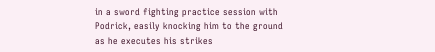in a sword fighting practice session with Podrick, easily knocking him to the ground as he executes his strikes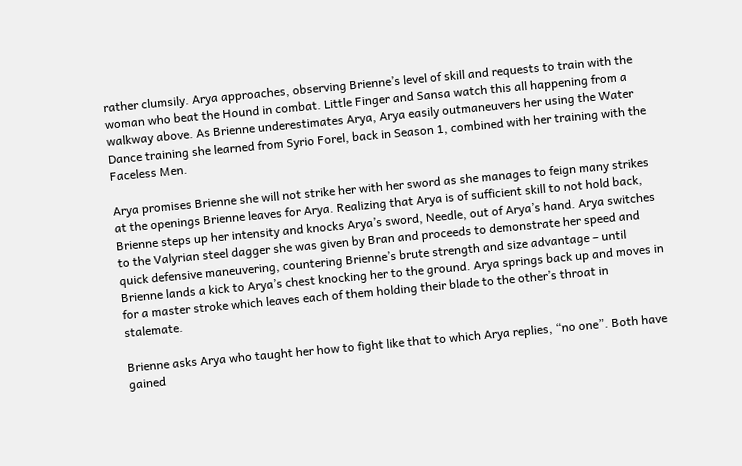rather clumsily. Arya approaches, observing Brienne’s level of skill and requests to train with the woman who beat the Hound in combat. Little Finger and Sansa watch this all happening from a walkway above. As Brienne underestimates Arya, Arya easily outmaneuvers her using the Water Dance training she learned from Syrio Forel, back in Season 1, combined with her training with the Faceless Men.

Arya promises Brienne she will not strike her with her sword as she manages to feign many strikes at the openings Brienne leaves for Arya. Realizing that Arya is of sufficient skill to not hold back, Brienne steps up her intensity and knocks Arya’s sword, Needle, out of Arya’s hand. Arya switches to the Valyrian steel dagger she was given by Bran and proceeds to demonstrate her speed and quick defensive maneuvering, countering Brienne’s brute strength and size advantage – until Brienne lands a kick to Arya’s chest knocking her to the ground. Arya springs back up and moves in for a master stroke which leaves each of them holding their blade to the other’s throat in stalemate.

Brienne asks Arya who taught her how to fight like that to which Arya replies, “no one”. Both have gained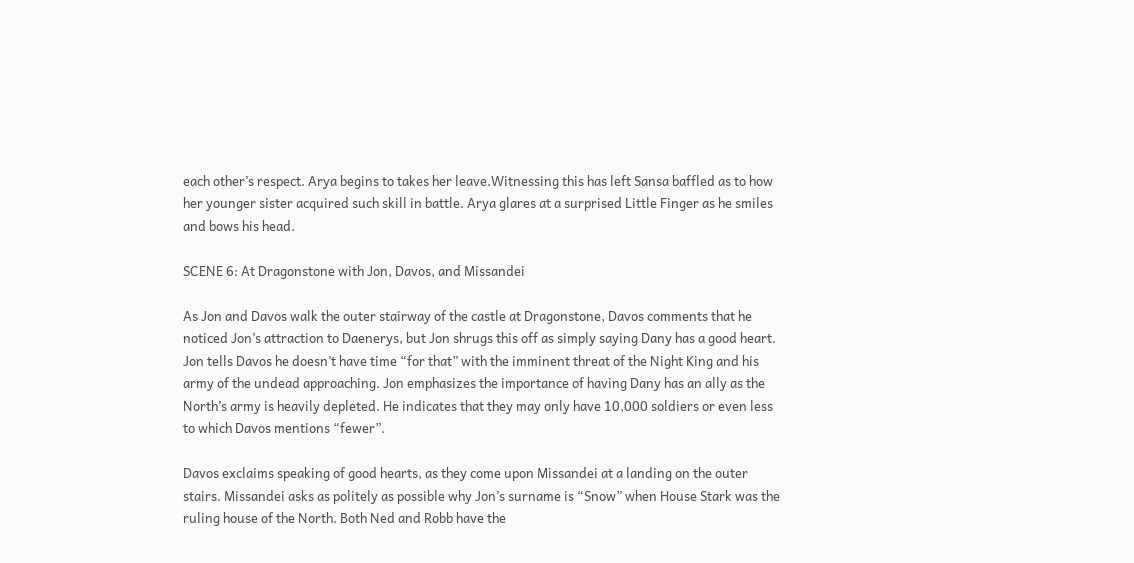each other’s respect. Arya begins to takes her leave.Witnessing this has left Sansa baffled as to how her younger sister acquired such skill in battle. Arya glares at a surprised Little Finger as he smiles and bows his head.

SCENE 6: At Dragonstone with Jon, Davos, and Missandei

As Jon and Davos walk the outer stairway of the castle at Dragonstone, Davos comments that he noticed Jon’s attraction to Daenerys, but Jon shrugs this off as simply saying Dany has a good heart. Jon tells Davos he doesn’t have time “for that” with the imminent threat of the Night King and his army of the undead approaching. Jon emphasizes the importance of having Dany has an ally as the North’s army is heavily depleted. He indicates that they may only have 10,000 soldiers or even less to which Davos mentions “fewer”.

Davos exclaims speaking of good hearts, as they come upon Missandei at a landing on the outer stairs. Missandei asks as politely as possible why Jon’s surname is “Snow” when House Stark was the ruling house of the North. Both Ned and Robb have the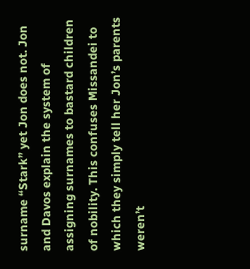surname “Stark” yet Jon does not. Jon and Davos explain the system of assigning surnames to bastard children of nobility. This confuses Missandei to which they simply tell her Jon’s parents weren’t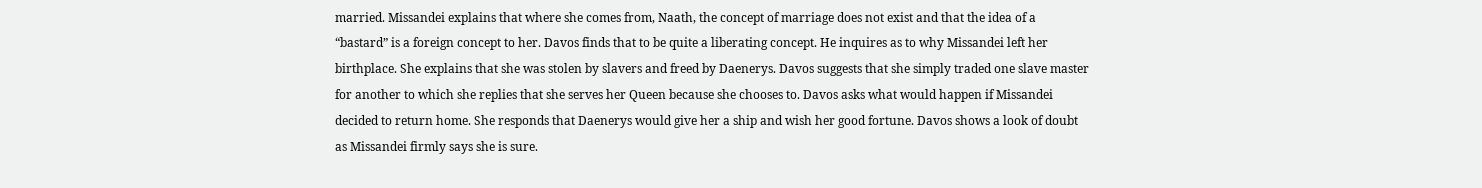married. Missandei explains that where she comes from, Naath, the concept of marriage does not exist and that the idea of a “bastard” is a foreign concept to her. Davos finds that to be quite a liberating concept. He inquires as to why Missandei left her birthplace. She explains that she was stolen by slavers and freed by Daenerys. Davos suggests that she simply traded one slave master for another to which she replies that she serves her Queen because she chooses to. Davos asks what would happen if Missandei decided to return home. She responds that Daenerys would give her a ship and wish her good fortune. Davos shows a look of doubt as Missandei firmly says she is sure.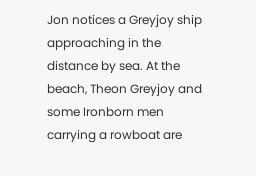Jon notices a Greyjoy ship approaching in the distance by sea. At the beach, Theon Greyjoy and some Ironborn men carrying a rowboat are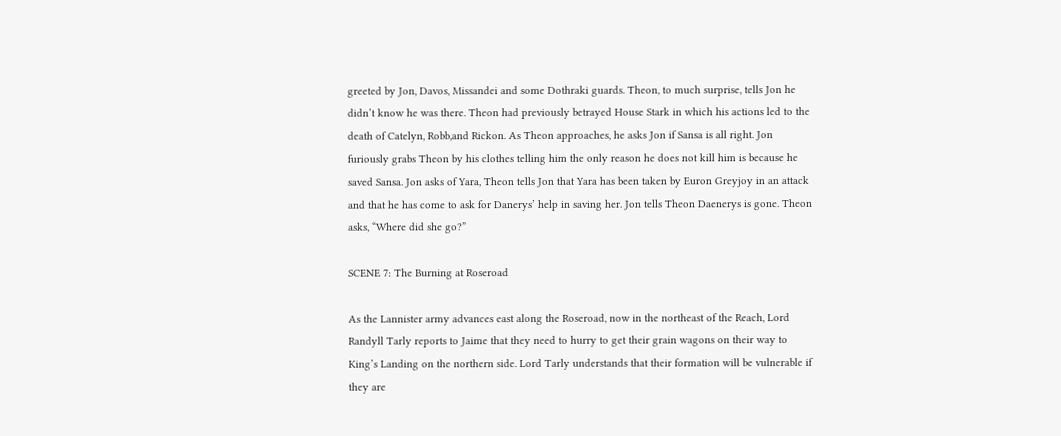greeted by Jon, Davos, Missandei and some Dothraki guards. Theon, to much surprise, tells Jon he didn’t know he was there. Theon had previously betrayed House Stark in which his actions led to the death of Catelyn, Robb,and Rickon. As Theon approaches, he asks Jon if Sansa is all right. Jon furiously grabs Theon by his clothes telling him the only reason he does not kill him is because he saved Sansa. Jon asks of Yara, Theon tells Jon that Yara has been taken by Euron Greyjoy in an attack and that he has come to ask for Danerys’ help in saving her. Jon tells Theon Daenerys is gone. Theon asks, “Where did she go?”

SCENE 7: The Burning at Roseroad

As the Lannister army advances east along the Roseroad, now in the northeast of the Reach, Lord Randyll Tarly reports to Jaime that they need to hurry to get their grain wagons on their way to King’s Landing on the northern side. Lord Tarly understands that their formation will be vulnerable if they are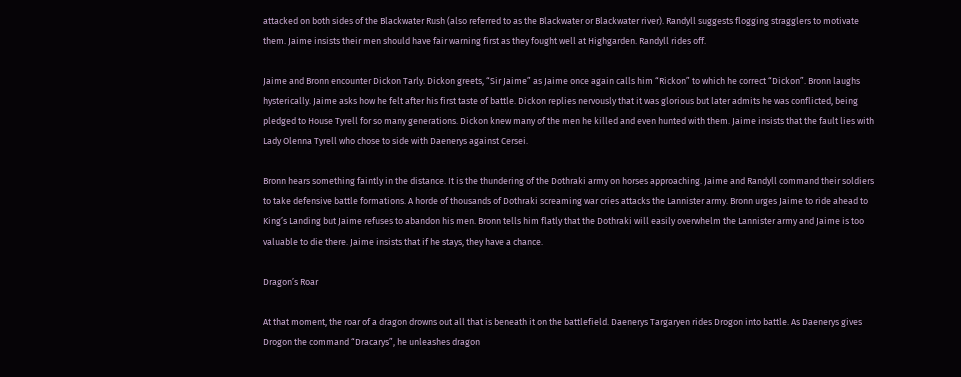attacked on both sides of the Blackwater Rush (also referred to as the Blackwater or Blackwater river). Randyll suggests flogging stragglers to motivate them. Jaime insists their men should have fair warning first as they fought well at Highgarden. Randyll rides off.

Jaime and Bronn encounter Dickon Tarly. Dickon greets, “Sir Jaime” as Jaime once again calls him “Rickon” to which he correct “Dickon”. Bronn laughs hysterically. Jaime asks how he felt after his first taste of battle. Dickon replies nervously that it was glorious but later admits he was conflicted, being pledged to House Tyrell for so many generations. Dickon knew many of the men he killed and even hunted with them. Jaime insists that the fault lies with Lady Olenna Tyrell who chose to side with Daenerys against Cersei.

Bronn hears something faintly in the distance. It is the thundering of the Dothraki army on horses approaching. Jaime and Randyll command their soldiers to take defensive battle formations. A horde of thousands of Dothraki screaming war cries attacks the Lannister army. Bronn urges Jaime to ride ahead to King’s Landing but Jaime refuses to abandon his men. Bronn tells him flatly that the Dothraki will easily overwhelm the Lannister army and Jaime is too valuable to die there. Jaime insists that if he stays, they have a chance.

Dragon’s Roar

At that moment, the roar of a dragon drowns out all that is beneath it on the battlefield. Daenerys Targaryen rides Drogon into battle. As Daenerys gives Drogon the command “Dracarys”, he unleashes dragon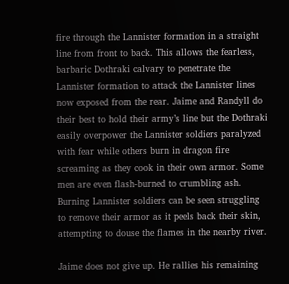fire through the Lannister formation in a straight line from front to back. This allows the fearless, barbaric Dothraki calvary to penetrate the Lannister formation to attack the Lannister lines now exposed from the rear. Jaime and Randyll do their best to hold their army’s line but the Dothraki easily overpower the Lannister soldiers paralyzed with fear while others burn in dragon fire screaming as they cook in their own armor. Some men are even flash-burned to crumbling ash. Burning Lannister soldiers can be seen struggling to remove their armor as it peels back their skin, attempting to douse the flames in the nearby river.

Jaime does not give up. He rallies his remaining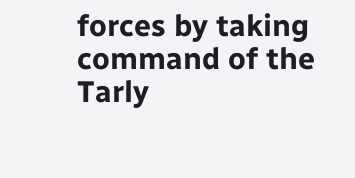forces by taking command of the Tarly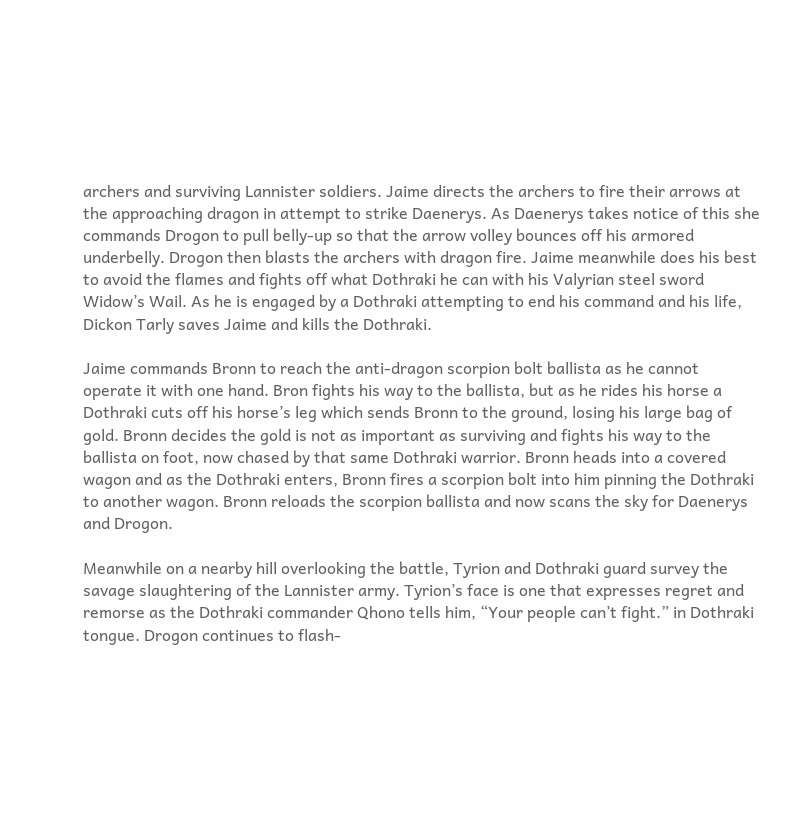archers and surviving Lannister soldiers. Jaime directs the archers to fire their arrows at the approaching dragon in attempt to strike Daenerys. As Daenerys takes notice of this she commands Drogon to pull belly-up so that the arrow volley bounces off his armored underbelly. Drogon then blasts the archers with dragon fire. Jaime meanwhile does his best to avoid the flames and fights off what Dothraki he can with his Valyrian steel sword Widow’s Wail. As he is engaged by a Dothraki attempting to end his command and his life, Dickon Tarly saves Jaime and kills the Dothraki.

Jaime commands Bronn to reach the anti-dragon scorpion bolt ballista as he cannot operate it with one hand. Bron fights his way to the ballista, but as he rides his horse a Dothraki cuts off his horse’s leg which sends Bronn to the ground, losing his large bag of gold. Bronn decides the gold is not as important as surviving and fights his way to the ballista on foot, now chased by that same Dothraki warrior. Bronn heads into a covered wagon and as the Dothraki enters, Bronn fires a scorpion bolt into him pinning the Dothraki to another wagon. Bronn reloads the scorpion ballista and now scans the sky for Daenerys and Drogon.

Meanwhile on a nearby hill overlooking the battle, Tyrion and Dothraki guard survey the savage slaughtering of the Lannister army. Tyrion’s face is one that expresses regret and remorse as the Dothraki commander Qhono tells him, “Your people can’t fight.” in Dothraki tongue. Drogon continues to flash-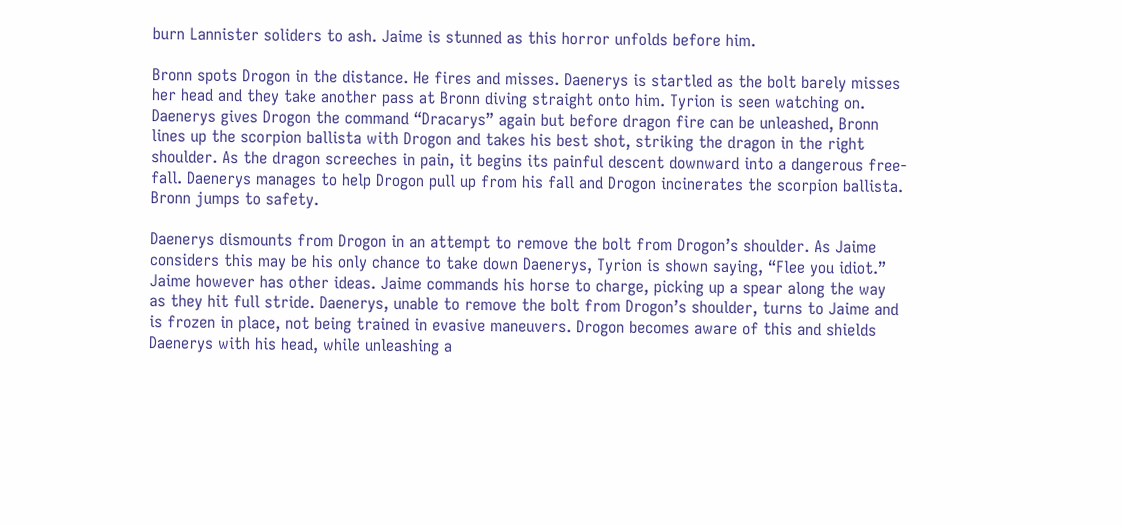burn Lannister soliders to ash. Jaime is stunned as this horror unfolds before him.

Bronn spots Drogon in the distance. He fires and misses. Daenerys is startled as the bolt barely misses her head and they take another pass at Bronn diving straight onto him. Tyrion is seen watching on. Daenerys gives Drogon the command “Dracarys” again but before dragon fire can be unleashed, Bronn lines up the scorpion ballista with Drogon and takes his best shot, striking the dragon in the right shoulder. As the dragon screeches in pain, it begins its painful descent downward into a dangerous free-fall. Daenerys manages to help Drogon pull up from his fall and Drogon incinerates the scorpion ballista. Bronn jumps to safety.

Daenerys dismounts from Drogon in an attempt to remove the bolt from Drogon’s shoulder. As Jaime considers this may be his only chance to take down Daenerys, Tyrion is shown saying, “Flee you idiot.” Jaime however has other ideas. Jaime commands his horse to charge, picking up a spear along the way as they hit full stride. Daenerys, unable to remove the bolt from Drogon’s shoulder, turns to Jaime and is frozen in place, not being trained in evasive maneuvers. Drogon becomes aware of this and shields Daenerys with his head, while unleashing a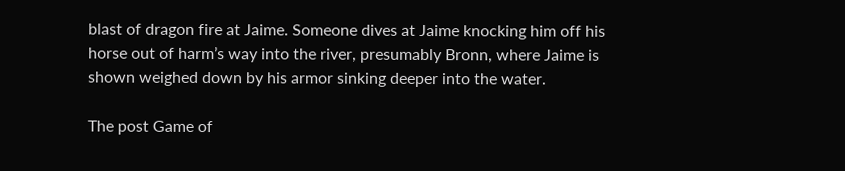blast of dragon fire at Jaime. Someone dives at Jaime knocking him off his horse out of harm’s way into the river, presumably Bronn, where Jaime is shown weighed down by his armor sinking deeper into the water.

The post Game of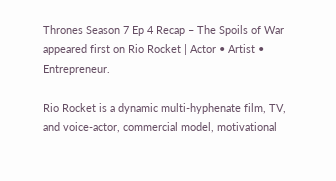Thrones Season 7 Ep 4 Recap – The Spoils of War appeared first on Rio Rocket | Actor • Artist • Entrepreneur.

Rio Rocket is a dynamic multi-hyphenate film, TV, and voice-actor, commercial model, motivational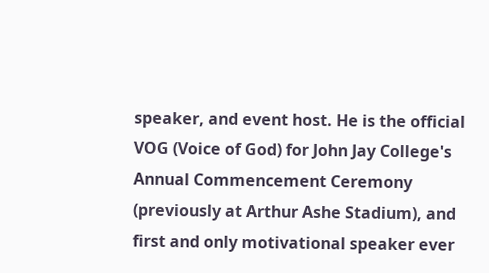speaker, and event host. He is the official VOG (Voice of God) for John Jay College's Annual Commencement Ceremony (previously at Arthur Ashe Stadium), and first and only motivational speaker ever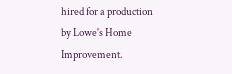hired for a production by Lowe's Home Improvement.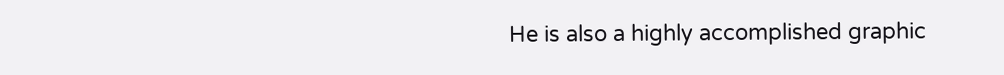He is also a highly accomplished graphic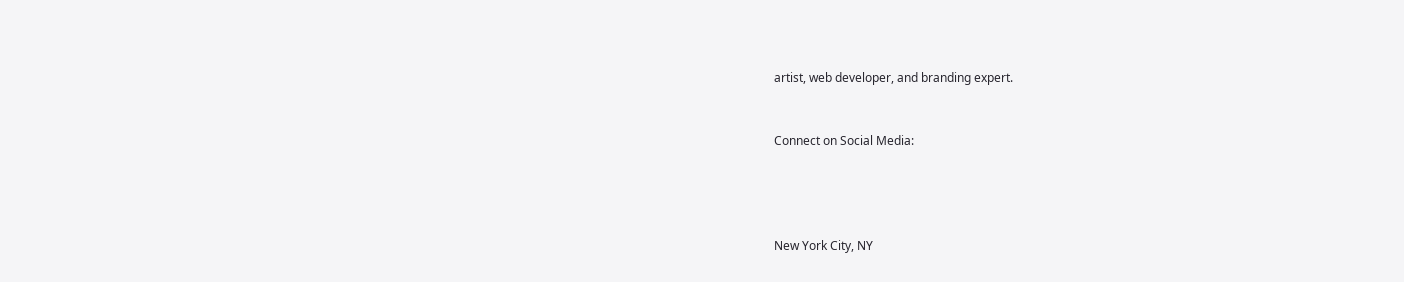artist, web developer, and branding expert.


Connect on Social Media:




New York City, NY